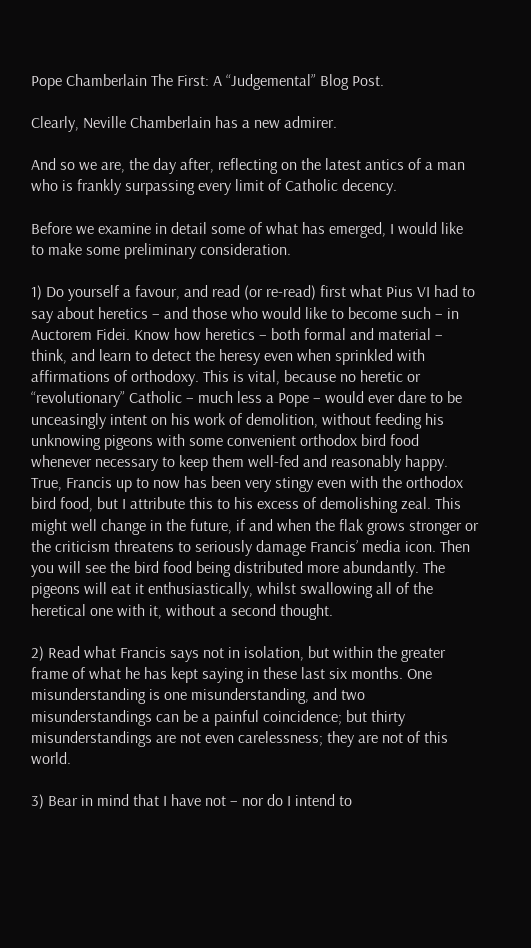Pope Chamberlain The First: A “Judgemental” Blog Post.

Clearly, Neville Chamberlain has a new admirer.

And so we are, the day after, reflecting on the latest antics of a man who is frankly surpassing every limit of Catholic decency.

Before we examine in detail some of what has emerged, I would like to make some preliminary consideration.

1) Do yourself a favour, and read (or re-read) first what Pius VI had to say about heretics – and those who would like to become such – in Auctorem Fidei. Know how heretics – both formal and material – think, and learn to detect the heresy even when sprinkled with affirmations of orthodoxy. This is vital, because no heretic or “revolutionary” Catholic – much less a Pope – would ever dare to be unceasingly intent on his work of demolition, without feeding his unknowing pigeons with some convenient orthodox bird food whenever necessary to keep them well-fed and reasonably happy. True, Francis up to now has been very stingy even with the orthodox bird food, but I attribute this to his excess of demolishing zeal. This might well change in the future, if and when the flak grows stronger or the criticism threatens to seriously damage Francis’ media icon. Then you will see the bird food being distributed more abundantly. The pigeons will eat it enthusiastically, whilst swallowing all of the heretical one with it, without a second thought.

2) Read what Francis says not in isolation, but within the greater frame of what he has kept saying in these last six months. One misunderstanding is one misunderstanding, and two misunderstandings can be a painful coincidence; but thirty misunderstandings are not even carelessness; they are not of this world.

3) Bear in mind that I have not – nor do I intend to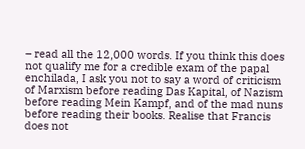– read all the 12,000 words. If you think this does not qualify me for a credible exam of the papal enchilada, I ask you not to say a word of criticism of Marxism before reading Das Kapital, of Nazism before reading Mein Kampf, and of the mad nuns before reading their books. Realise that Francis does not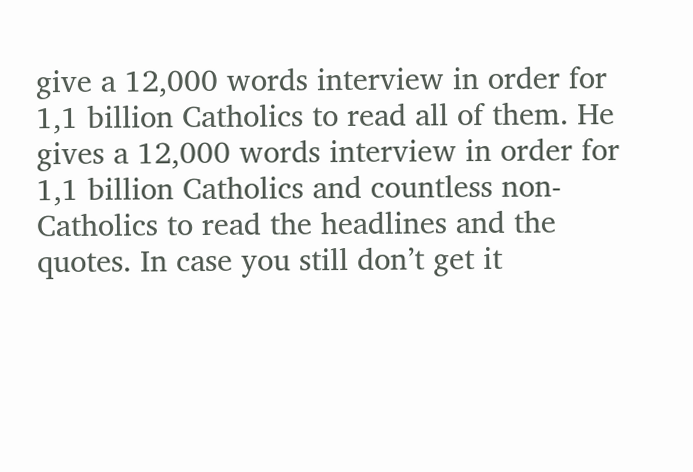give a 12,000 words interview in order for 1,1 billion Catholics to read all of them. He gives a 12,000 words interview in order for 1,1 billion Catholics and countless non-Catholics to read the headlines and the quotes. In case you still don’t get it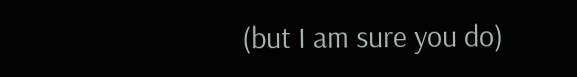(but I am sure you do)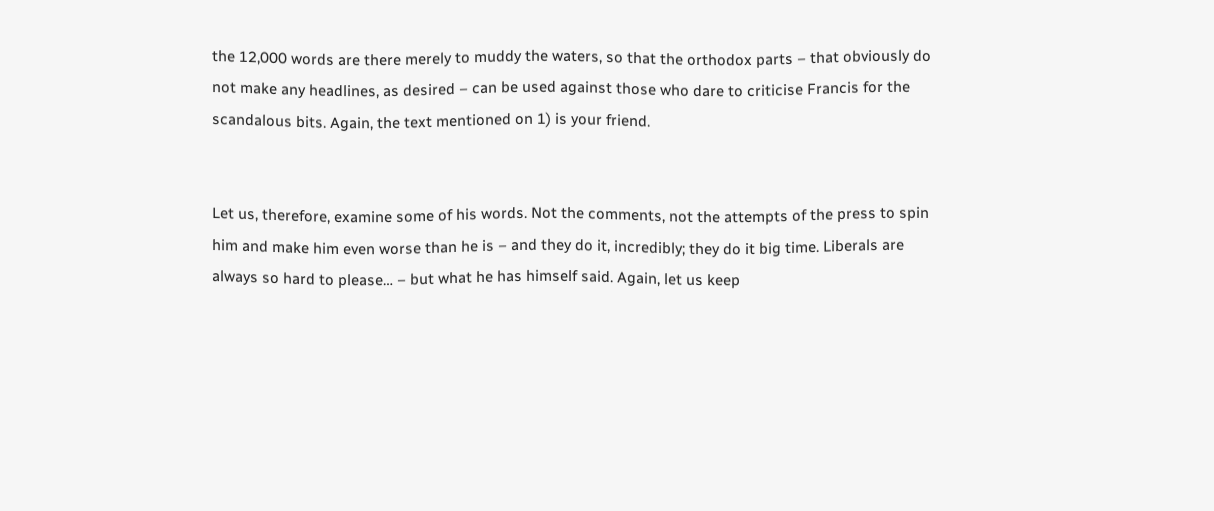the 12,000 words are there merely to muddy the waters, so that the orthodox parts – that obviously do not make any headlines, as desired – can be used against those who dare to criticise Francis for the scandalous bits. Again, the text mentioned on 1) is your friend.


Let us, therefore, examine some of his words. Not the comments, not the attempts of the press to spin him and make him even worse than he is – and they do it, incredibly; they do it big time. Liberals are always so hard to please… – but what he has himself said. Again, let us keep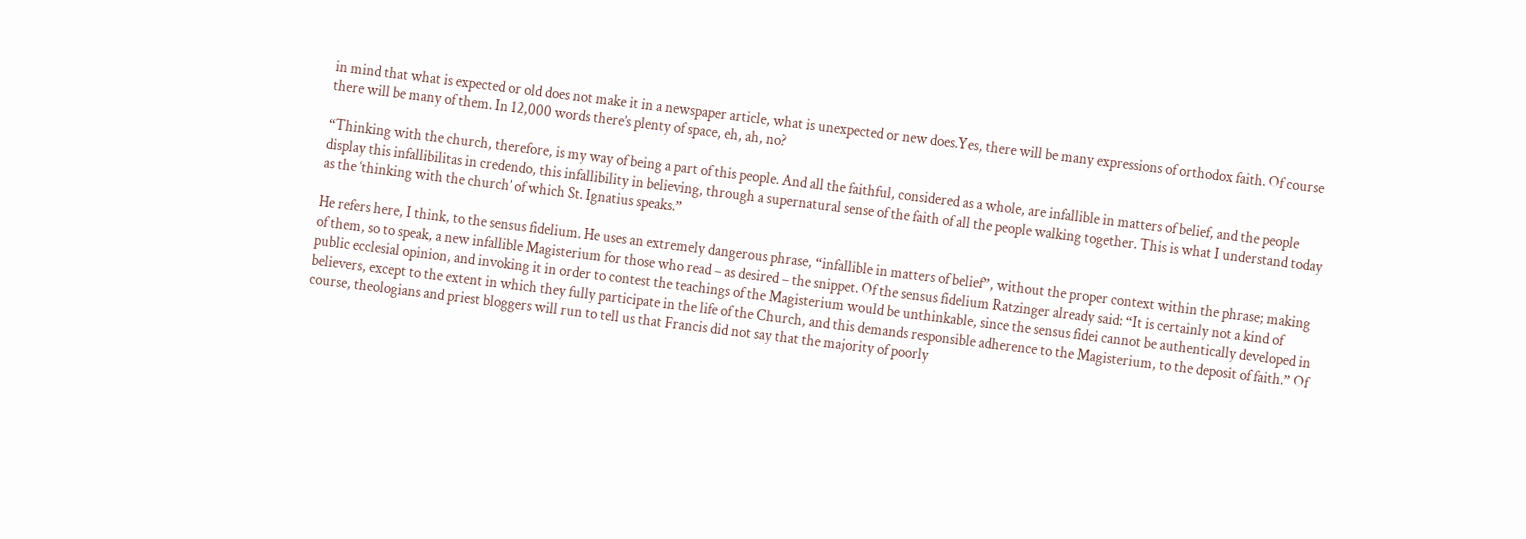in mind that what is expected or old does not make it in a newspaper article, what is unexpected or new does.Yes, there will be many expressions of orthodox faith. Of course there will be many of them. In 12,000 words there’s plenty of space, eh, ah, no?

“Thinking with the church, therefore, is my way of being a part of this people. And all the faithful, considered as a whole, are infallible in matters of belief, and the people display this infallibilitas in credendo, this infallibility in believing, through a supernatural sense of the faith of all the people walking together. This is what I understand today as the ‘thinking with the church’ of which St. Ignatius speaks.”

He refers here, I think, to the sensus fidelium. He uses an extremely dangerous phrase, “infallible in matters of belief”, without the proper context within the phrase; making of them, so to speak, a new infallible Magisterium for those who read – as desired – the snippet. Of the sensus fidelium Ratzinger already said: “It is certainly not a kind of public ecclesial opinion, and invoking it in order to contest the teachings of the Magisterium would be unthinkable, since the sensus fidei cannot be authentically developed in believers, except to the extent in which they fully participate in the life of the Church, and this demands responsible adherence to the Magisterium, to the deposit of faith.” Of course, theologians and priest bloggers will run to tell us that Francis did not say that the majority of poorly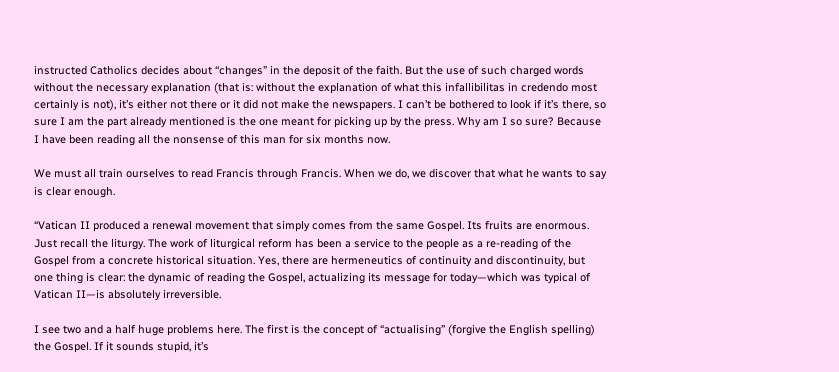instructed Catholics decides about “changes” in the deposit of the faith. But the use of such charged words without the necessary explanation (that is: without the explanation of what this infallibilitas in credendo most certainly is not), it’s either not there or it did not make the newspapers. I can’t be bothered to look if it’s there, so sure I am the part already mentioned is the one meant for picking up by the press. Why am I so sure? Because I have been reading all the nonsense of this man for six months now.

We must all train ourselves to read Francis through Francis. When we do, we discover that what he wants to say is clear enough.

“Vatican II produced a renewal movement that simply comes from the same Gospel. Its fruits are enormous. Just recall the liturgy. The work of liturgical reform has been a service to the people as a re-reading of the Gospel from a concrete historical situation. Yes, there are hermeneutics of continuity and discontinuity, but one thing is clear: the dynamic of reading the Gospel, actualizing its message for today—which was typical of Vatican II—is absolutely irreversible.

I see two and a half huge problems here. The first is the concept of “actualising” (forgive the English spelling) the Gospel. If it sounds stupid, it’s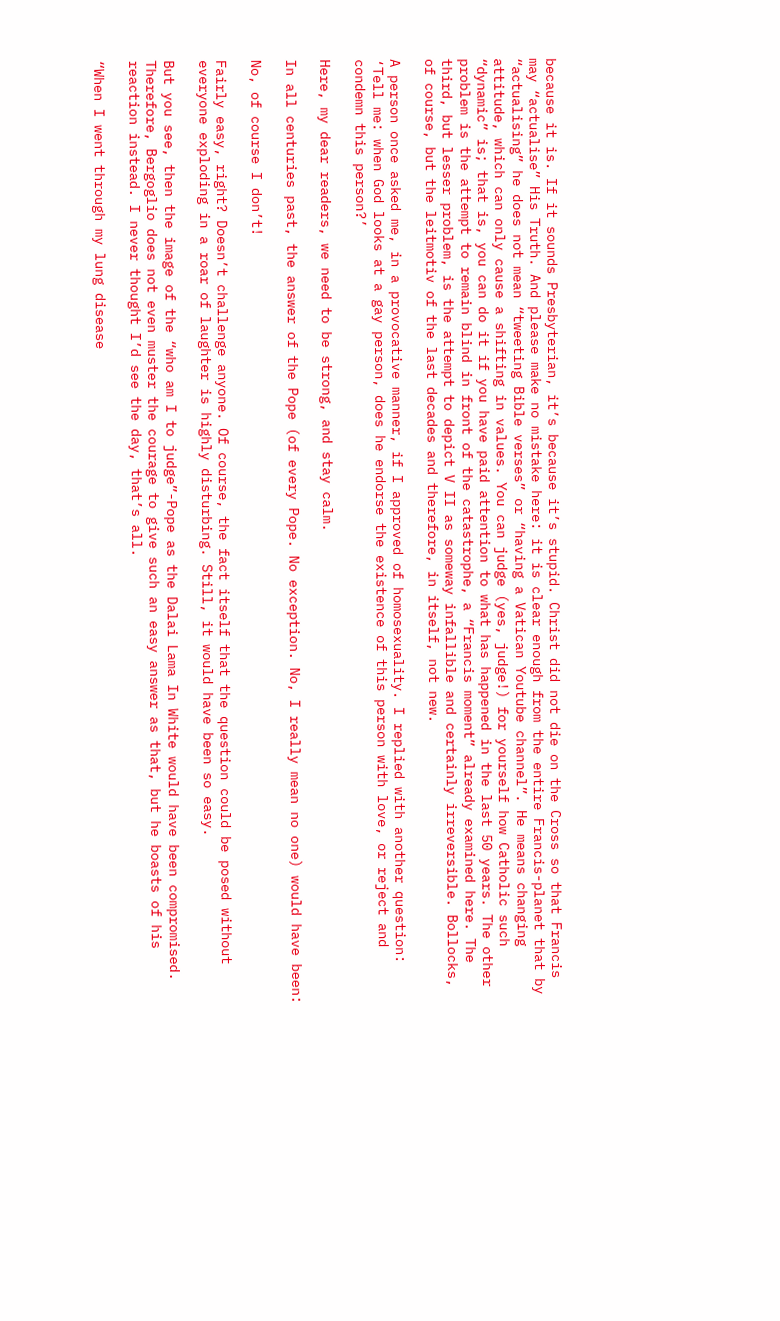because it is. If it sounds Presbyterian, it’s because it’s stupid. Christ did not die on the Cross so that Francis may “actualise” His Truth. And please make no mistake here: it is clear enough from the entire Francis-planet that by “actualising” he does not mean “tweeting Bible verses” or “having a Vatican Youtube channel”. He means changing attitude, which can only cause a shifting in values. You can judge (yes, judge!) for yourself how Catholic such “dynamic” is; that is, you can do it if you have paid attention to what has happened in the last 50 years. The other problem is the attempt to remain blind in front of the catastrophe, a “Francis moment” already examined here. The third, but lesser problem, is the attempt to depict V II as someway infallible and certainly irreversible. Bollocks, of course, but the leitmotiv of the last decades and therefore, in itself, not new.

A person once asked me, in a provocative manner, if I approved of homosexuality. I replied with another question: ‘Tell me: when God looks at a gay person, does he endorse the existence of this person with love, or reject and condemn this person?’

Here, my dear readers, we need to be strong, and stay calm.

In all centuries past, the answer of the Pope (of every Pope. No exception. No, I really mean no one) would have been:

No, of course I don’t!

Fairly easy, right? Doesn’t challenge anyone. Of course, the fact itself that the question could be posed without everyone exploding in a roar of laughter is highly disturbing. Still, it would have been so easy.

But you see, then the image of the “who am I to judge”-Pope as the Dalai Lama In White would have been compromised. Therefore, Bergoglio does not even muster the courage to give such an easy answer as that, but he boasts of his reaction instead. I never thought I’d see the day, that’s all.

“When I went through my lung disease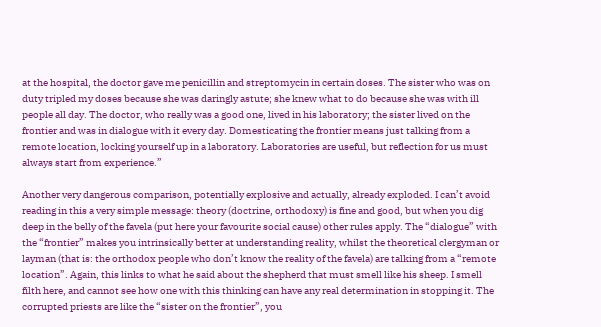at the hospital, the doctor gave me penicillin and streptomycin in certain doses. The sister who was on duty tripled my doses because she was daringly astute; she knew what to do because she was with ill people all day. The doctor, who really was a good one, lived in his laboratory; the sister lived on the frontier and was in dialogue with it every day. Domesticating the frontier means just talking from a remote location, locking yourself up in a laboratory. Laboratories are useful, but reflection for us must always start from experience.”

Another very dangerous comparison, potentially explosive and actually, already exploded. I can’t avoid reading in this a very simple message: theory (doctrine, orthodoxy) is fine and good, but when you dig deep in the belly of the favela (put here your favourite social cause) other rules apply. The “dialogue” with the “frontier” makes you intrinsically better at understanding reality, whilst the theoretical clergyman or layman (that is: the orthodox people who don’t know the reality of the favela) are talking from a “remote location”. Again, this links to what he said about the shepherd that must smell like his sheep. I smell filth here, and cannot see how one with this thinking can have any real determination in stopping it. The corrupted priests are like the “sister on the frontier”, you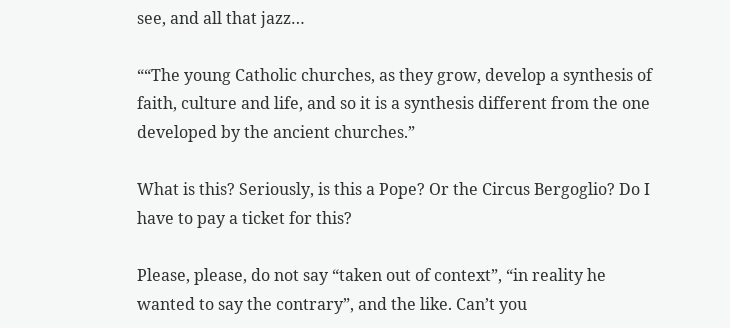see, and all that jazz…

““The young Catholic churches, as they grow, develop a synthesis of faith, culture and life, and so it is a synthesis different from the one developed by the ancient churches.”

What is this? Seriously, is this a Pope? Or the Circus Bergoglio? Do I have to pay a ticket for this?

Please, please, do not say “taken out of context”, “in reality he wanted to say the contrary”, and the like. Can’t you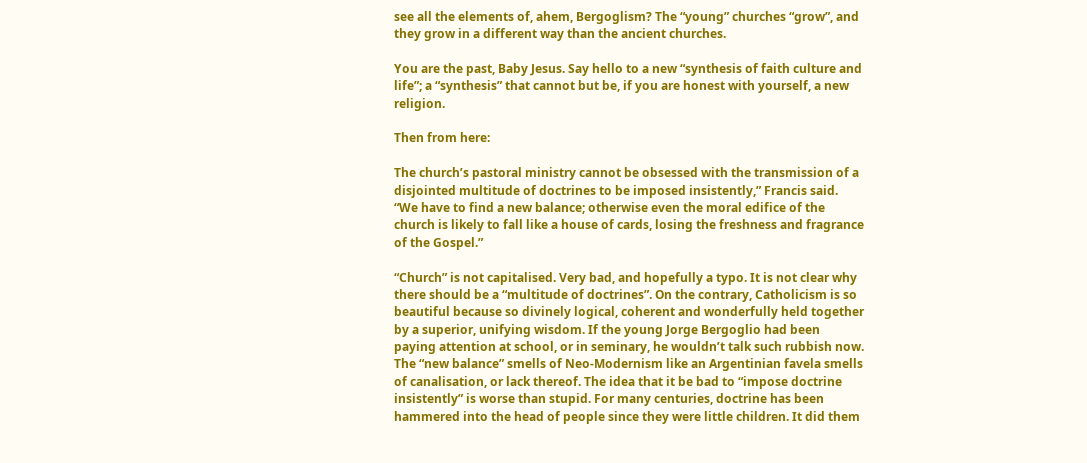see all the elements of, ahem, Bergoglism? The “young” churches “grow”, and they grow in a different way than the ancient churches.

You are the past, Baby Jesus. Say hello to a new “synthesis of faith culture and life”; a “synthesis” that cannot but be, if you are honest with yourself, a new religion.

Then from here:

The church’s pastoral ministry cannot be obsessed with the transmission of a disjointed multitude of doctrines to be imposed insistently,” Francis said. “We have to find a new balance; otherwise even the moral edifice of the church is likely to fall like a house of cards, losing the freshness and fragrance of the Gospel.”

“Church” is not capitalised. Very bad, and hopefully a typo. It is not clear why there should be a “multitude of doctrines”. On the contrary, Catholicism is so beautiful because so divinely logical, coherent and wonderfully held together by a superior, unifying wisdom. If the young Jorge Bergoglio had been paying attention at school, or in seminary, he wouldn’t talk such rubbish now. The “new balance” smells of Neo-Modernism like an Argentinian favela smells of canalisation, or lack thereof. The idea that it be bad to “impose doctrine insistently” is worse than stupid. For many centuries, doctrine has been hammered into the head of people since they were little children. It did them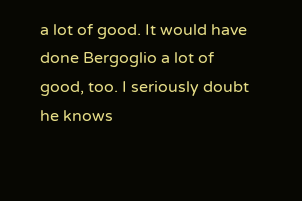a lot of good. It would have done Bergoglio a lot of good, too. I seriously doubt he knows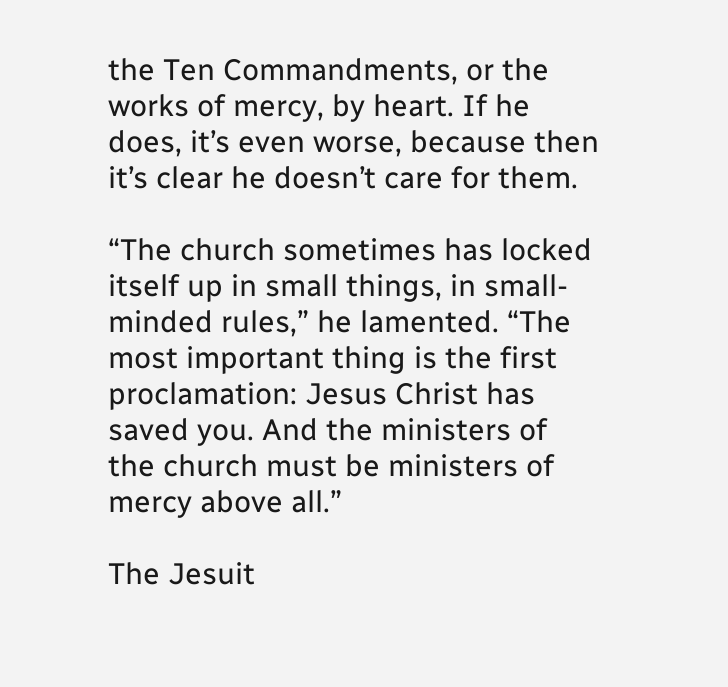the Ten Commandments, or the works of mercy, by heart. If he does, it’s even worse, because then it’s clear he doesn’t care for them.

“The church sometimes has locked itself up in small things, in small-minded rules,” he lamented. “The most important thing is the first proclamation: Jesus Christ has saved you. And the ministers of the church must be ministers of mercy above all.”

The Jesuit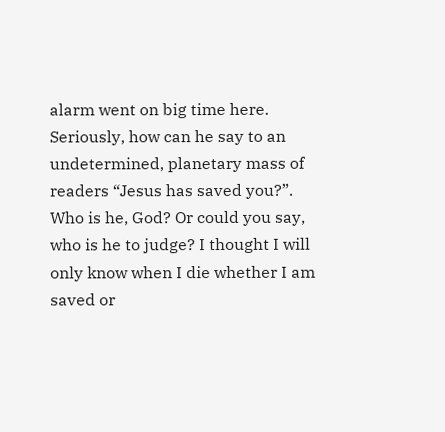alarm went on big time here. Seriously, how can he say to an undetermined, planetary mass of readers “Jesus has saved you?”. Who is he, God? Or could you say, who is he to judge? I thought I will only know when I die whether I am saved or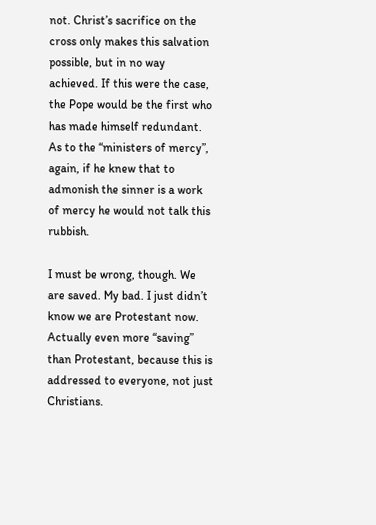not. Christ’s sacrifice on the cross only makes this salvation possible, but in no way achieved. If this were the case, the Pope would be the first who has made himself redundant. As to the “ministers of mercy”, again, if he knew that to admonish the sinner is a work of mercy he would not talk this rubbish.

I must be wrong, though. We are saved. My bad. I just didn’t know we are Protestant now. Actually even more “saving” than Protestant, because this is addressed to everyone, not just Christians.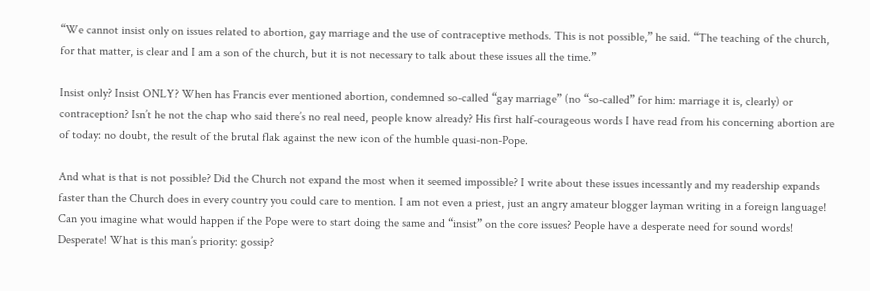“We cannot insist only on issues related to abortion, gay marriage and the use of contraceptive methods. This is not possible,” he said. “The teaching of the church, for that matter, is clear and I am a son of the church, but it is not necessary to talk about these issues all the time.”

Insist only? Insist ONLY? When has Francis ever mentioned abortion, condemned so-called “gay marriage” (no “so-called” for him: marriage it is, clearly) or contraception? Isn’t he not the chap who said there’s no real need, people know already? His first half-courageous words I have read from his concerning abortion are of today: no doubt, the result of the brutal flak against the new icon of the humble quasi-non-Pope.

And what is that is not possible? Did the Church not expand the most when it seemed impossible? I write about these issues incessantly and my readership expands faster than the Church does in every country you could care to mention. I am not even a priest, just an angry amateur blogger layman writing in a foreign language! Can you imagine what would happen if the Pope were to start doing the same and “insist” on the core issues? People have a desperate need for sound words! Desperate! What is this man’s priority: gossip?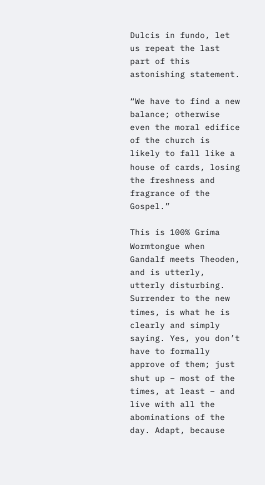Dulcis in fundo, let us repeat the last part of this astonishing statement.

“We have to find a new balance; otherwise even the moral edifice of the church is likely to fall like a house of cards, losing the freshness and fragrance of the Gospel.”

This is 100% Grima Wormtongue when Gandalf meets Theoden, and is utterly, utterly disturbing. Surrender to the new times, is what he is clearly and simply saying. Yes, you don’t have to formally approve of them; just shut up – most of the times, at least – and live with all the abominations of the day. Adapt, because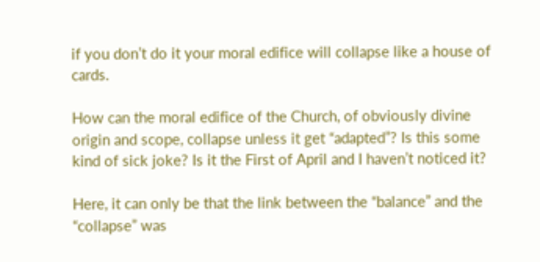if you don’t do it your moral edifice will collapse like a house of cards.

How can the moral edifice of the Church, of obviously divine origin and scope, collapse unless it get “adapted”? Is this some kind of sick joke? Is it the First of April and I haven’t noticed it?

Here, it can only be that the link between the “balance” and the “collapse” was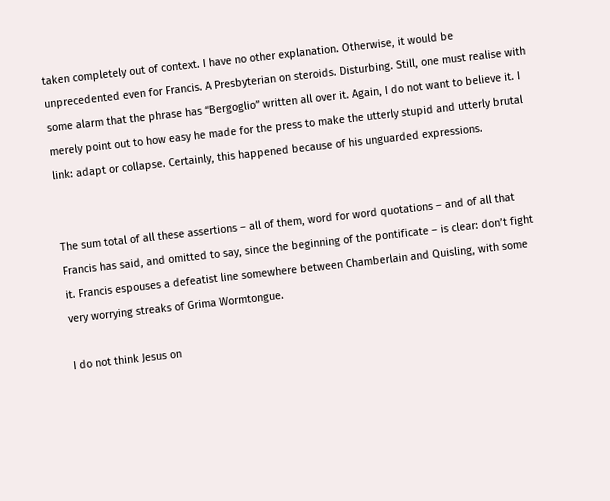taken completely out of context. I have no other explanation. Otherwise, it would be unprecedented even for Francis. A Presbyterian on steroids. Disturbing. Still, one must realise with some alarm that the phrase has “Bergoglio” written all over it. Again, I do not want to believe it. I merely point out to how easy he made for the press to make the utterly stupid and utterly brutal link: adapt or collapse. Certainly, this happened because of his unguarded expressions.


The sum total of all these assertions – all of them, word for word quotations – and of all that Francis has said, and omitted to say, since the beginning of the pontificate – is clear: don’t fight it. Francis espouses a defeatist line somewhere between Chamberlain and Quisling, with some very worrying streaks of Grima Wormtongue.

I do not think Jesus on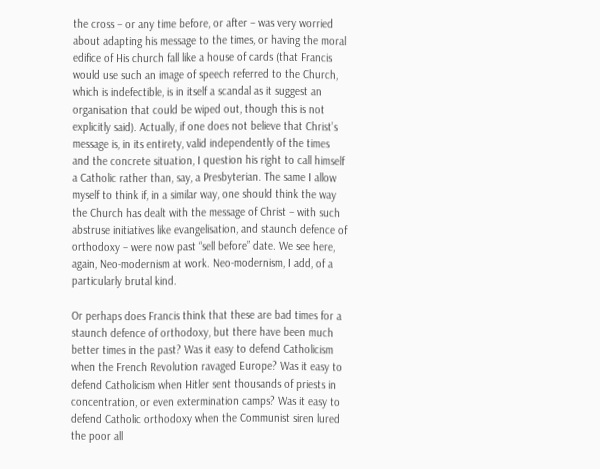the cross – or any time before, or after – was very worried about adapting his message to the times, or having the moral edifice of His church fall like a house of cards (that Francis would use such an image of speech referred to the Church, which is indefectible, is in itself a scandal as it suggest an organisation that could be wiped out, though this is not explicitly said). Actually, if one does not believe that Christ’s message is, in its entirety, valid independently of the times and the concrete situation, I question his right to call himself a Catholic rather than, say, a Presbyterian. The same I allow myself to think if, in a similar way, one should think the way the Church has dealt with the message of Christ – with such abstruse initiatives like evangelisation, and staunch defence of orthodoxy – were now past “sell before” date. We see here, again, Neo-modernism at work. Neo-modernism, I add, of a particularly brutal kind.

Or perhaps does Francis think that these are bad times for a staunch defence of orthodoxy, but there have been much better times in the past? Was it easy to defend Catholicism when the French Revolution ravaged Europe? Was it easy to defend Catholicism when Hitler sent thousands of priests in concentration, or even extermination camps? Was it easy to defend Catholic orthodoxy when the Communist siren lured the poor all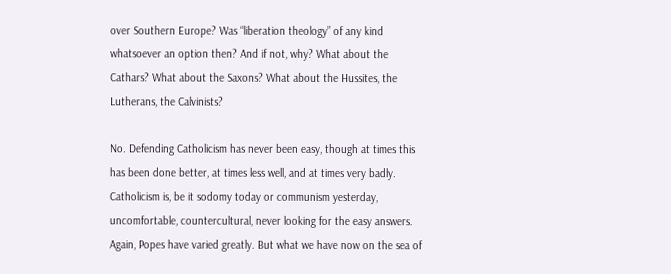over Southern Europe? Was “liberation theology” of any kind whatsoever an option then? And if not, why? What about the Cathars? What about the Saxons? What about the Hussites, the Lutherans, the Calvinists?

No. Defending Catholicism has never been easy, though at times this has been done better, at times less well, and at times very badly. Catholicism is, be it sodomy today or communism yesterday, uncomfortable, countercultural, never looking for the easy answers. Again, Popes have varied greatly. But what we have now on the sea of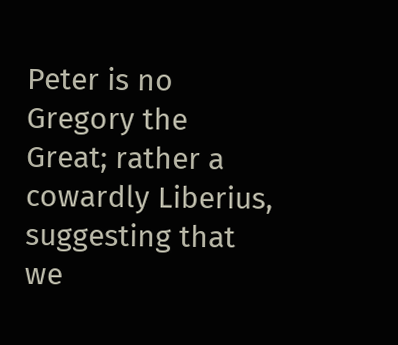Peter is no Gregory the Great; rather a cowardly Liberius, suggesting that we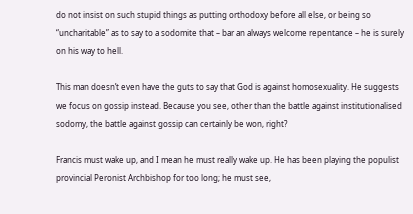do not insist on such stupid things as putting orthodoxy before all else, or being so “uncharitable” as to say to a sodomite that – bar an always welcome repentance – he is surely on his way to hell.

This man doesn’t even have the guts to say that God is against homosexuality. He suggests we focus on gossip instead. Because you see, other than the battle against institutionalised sodomy, the battle against gossip can certainly be won, right?

Francis must wake up, and I mean he must really wake up. He has been playing the populist provincial Peronist Archbishop for too long; he must see,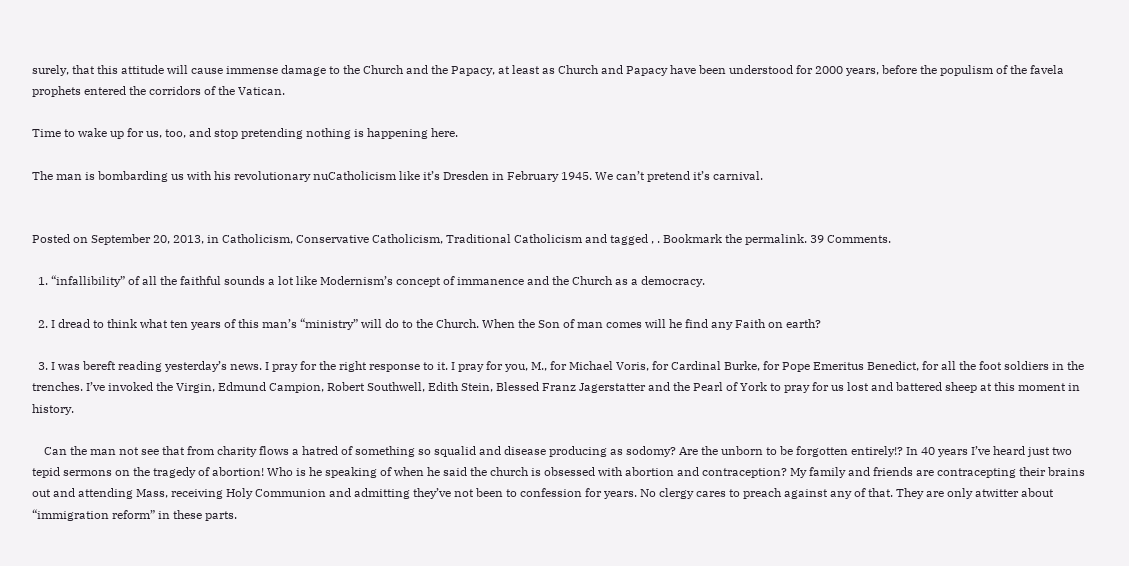surely, that this attitude will cause immense damage to the Church and the Papacy, at least as Church and Papacy have been understood for 2000 years, before the populism of the favela prophets entered the corridors of the Vatican.

Time to wake up for us, too, and stop pretending nothing is happening here.

The man is bombarding us with his revolutionary nuCatholicism like it’s Dresden in February 1945. We can’t pretend it’s carnival.


Posted on September 20, 2013, in Catholicism, Conservative Catholicism, Traditional Catholicism and tagged , . Bookmark the permalink. 39 Comments.

  1. “infallibility” of all the faithful sounds a lot like Modernism’s concept of immanence and the Church as a democracy.

  2. I dread to think what ten years of this man’s “ministry” will do to the Church. When the Son of man comes will he find any Faith on earth?

  3. I was bereft reading yesterday’s news. I pray for the right response to it. I pray for you, M., for Michael Voris, for Cardinal Burke, for Pope Emeritus Benedict, for all the foot soldiers in the trenches. I’ve invoked the Virgin, Edmund Campion, Robert Southwell, Edith Stein, Blessed Franz Jagerstatter and the Pearl of York to pray for us lost and battered sheep at this moment in history.

    Can the man not see that from charity flows a hatred of something so squalid and disease producing as sodomy? Are the unborn to be forgotten entirely!? In 40 years I’ve heard just two tepid sermons on the tragedy of abortion! Who is he speaking of when he said the church is obsessed with abortion and contraception? My family and friends are contracepting their brains out and attending Mass, receiving Holy Communion and admitting they’ve not been to confession for years. No clergy cares to preach against any of that. They are only atwitter about “immigration reform” in these parts.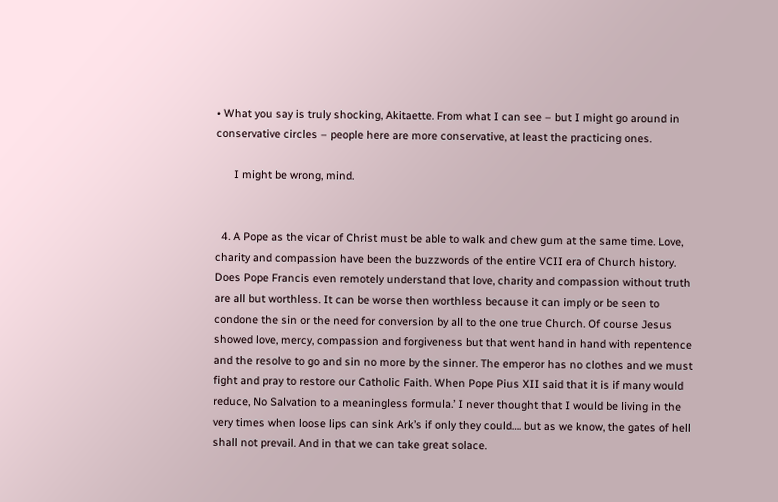• What you say is truly shocking, Akitaette. From what I can see – but I might go around in conservative circles – people here are more conservative, at least the practicing ones.

      I might be wrong, mind.


  4. A Pope as the vicar of Christ must be able to walk and chew gum at the same time. Love, charity and compassion have been the buzzwords of the entire VCII era of Church history. Does Pope Francis even remotely understand that love, charity and compassion without truth are all but worthless. It can be worse then worthless because it can imply or be seen to condone the sin or the need for conversion by all to the one true Church. Of course Jesus showed love, mercy, compassion and forgiveness but that went hand in hand with repentence and the resolve to go and sin no more by the sinner. The emperor has no clothes and we must fight and pray to restore our Catholic Faith. When Pope Pius XII said that it is if many would reduce, No Salvation to a meaningless formula.’ I never thought that I would be living in the very times when loose lips can sink Ark’s if only they could…. but as we know, the gates of hell shall not prevail. And in that we can take great solace.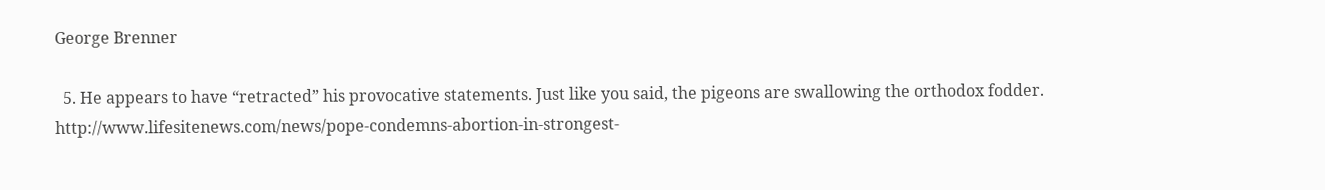George Brenner

  5. He appears to have “retracted” his provocative statements. Just like you said, the pigeons are swallowing the orthodox fodder. http://www.lifesitenews.com/news/pope-condemns-abortion-in-strongest-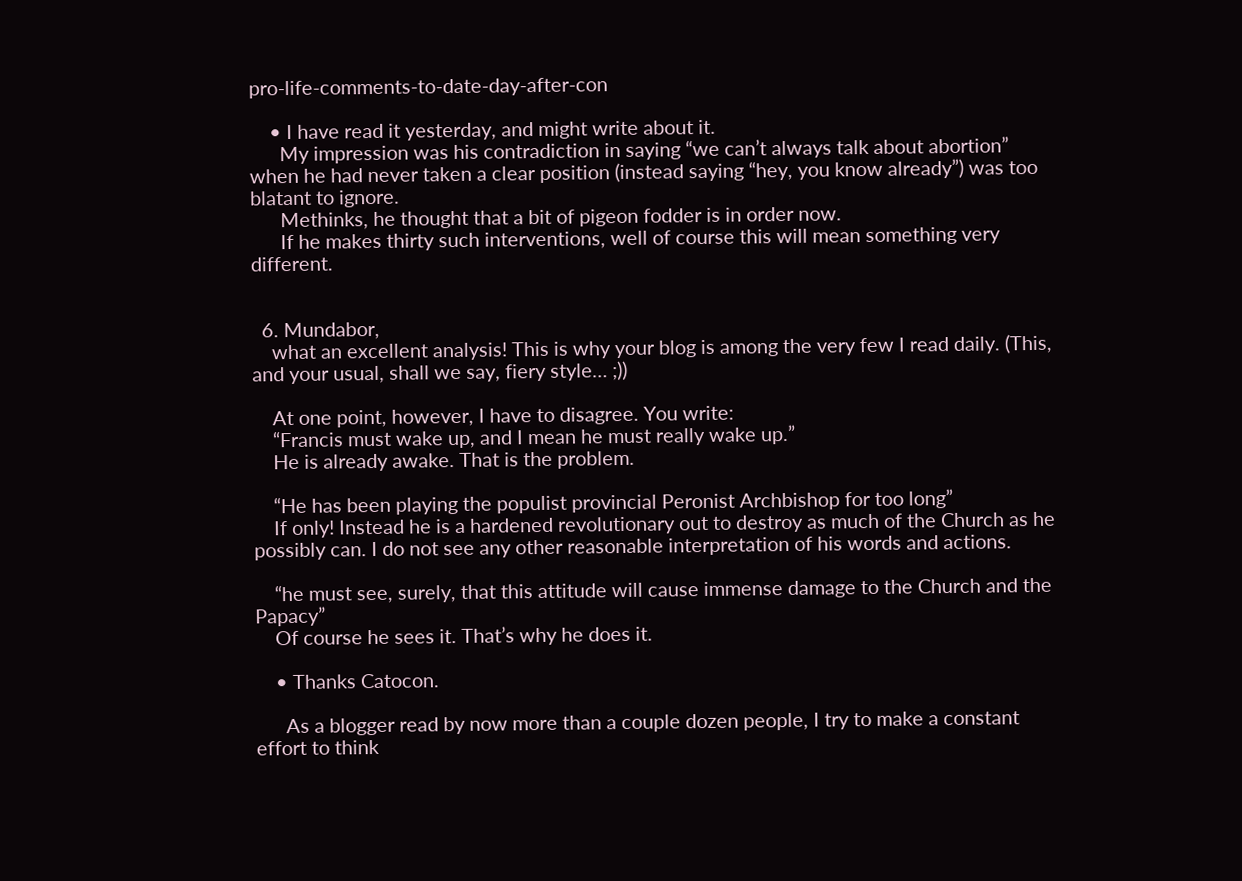pro-life-comments-to-date-day-after-con

    • I have read it yesterday, and might write about it.
      My impression was his contradiction in saying “we can’t always talk about abortion” when he had never taken a clear position (instead saying “hey, you know already”) was too blatant to ignore.
      Methinks, he thought that a bit of pigeon fodder is in order now.
      If he makes thirty such interventions, well of course this will mean something very different.


  6. Mundabor,
    what an excellent analysis! This is why your blog is among the very few I read daily. (This, and your usual, shall we say, fiery style… ;))

    At one point, however, I have to disagree. You write:
    “Francis must wake up, and I mean he must really wake up.”
    He is already awake. That is the problem.

    “He has been playing the populist provincial Peronist Archbishop for too long”
    If only! Instead he is a hardened revolutionary out to destroy as much of the Church as he possibly can. I do not see any other reasonable interpretation of his words and actions.

    “he must see, surely, that this attitude will cause immense damage to the Church and the Papacy”
    Of course he sees it. That’s why he does it.

    • Thanks Catocon.

      As a blogger read by now more than a couple dozen people, I try to make a constant effort to think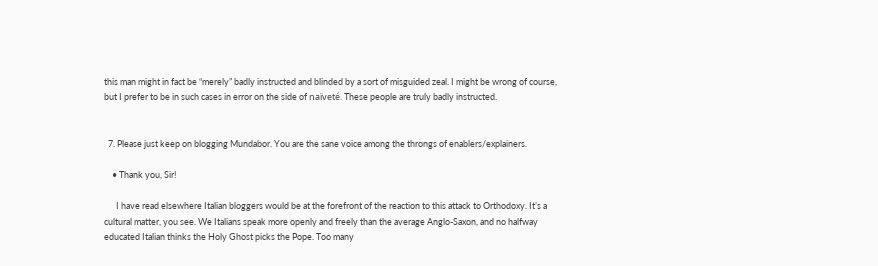this man might in fact be “merely” badly instructed and blinded by a sort of misguided zeal. I might be wrong of course, but I prefer to be in such cases in error on the side of naïveté. These people are truly badly instructed.


  7. Please just keep on blogging Mundabor. You are the sane voice among the throngs of enablers/explainers.

    • Thank you, Sir!

      I have read elsewhere Italian bloggers would be at the forefront of the reaction to this attack to Orthodoxy. It’s a cultural matter, you see. We Italians speak more openly and freely than the average Anglo-Saxon, and no halfway educated Italian thinks the Holy Ghost picks the Pope. Too many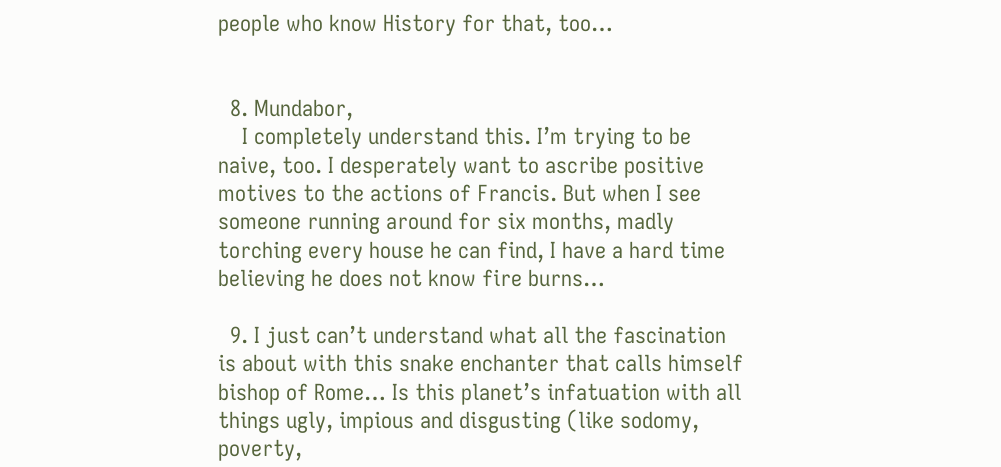people who know History for that, too…


  8. Mundabor,
    I completely understand this. I’m trying to be naive, too. I desperately want to ascribe positive motives to the actions of Francis. But when I see someone running around for six months, madly torching every house he can find, I have a hard time believing he does not know fire burns…

  9. I just can’t understand what all the fascination is about with this snake enchanter that calls himself bishop of Rome… Is this planet’s infatuation with all things ugly, impious and disgusting (like sodomy, poverty,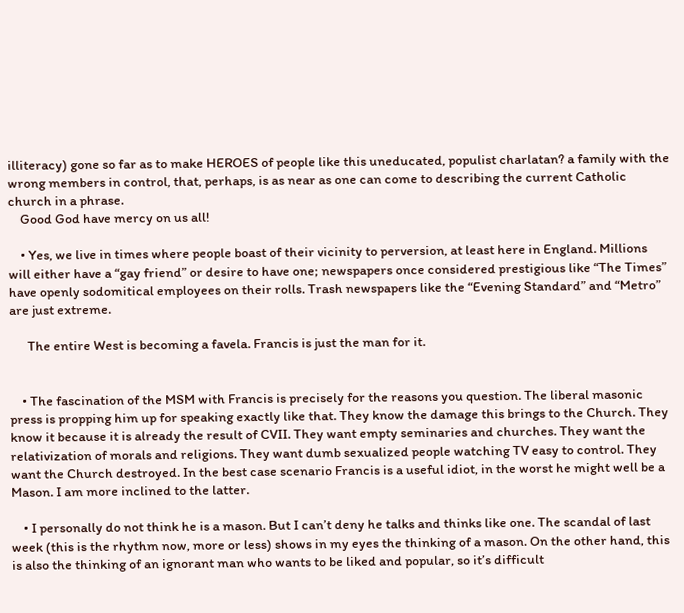illiteracy) gone so far as to make HEROES of people like this uneducated, populist charlatan? a family with the wrong members in control, that, perhaps, is as near as one can come to describing the current Catholic church in a phrase.
    Good God have mercy on us all!

    • Yes, we live in times where people boast of their vicinity to perversion, at least here in England. Millions will either have a “gay friend” or desire to have one; newspapers once considered prestigious like “The Times” have openly sodomitical employees on their rolls. Trash newspapers like the “Evening Standard” and “Metro” are just extreme.

      The entire West is becoming a favela. Francis is just the man for it.


    • The fascination of the MSM with Francis is precisely for the reasons you question. The liberal masonic press is propping him up for speaking exactly like that. They know the damage this brings to the Church. They know it because it is already the result of CVII. They want empty seminaries and churches. They want the relativization of morals and religions. They want dumb sexualized people watching TV easy to control. They want the Church destroyed. In the best case scenario Francis is a useful idiot, in the worst he might well be a Mason. I am more inclined to the latter.

    • I personally do not think he is a mason. But I can’t deny he talks and thinks like one. The scandal of last week (this is the rhythm now, more or less) shows in my eyes the thinking of a mason. On the other hand, this is also the thinking of an ignorant man who wants to be liked and popular, so it’s difficult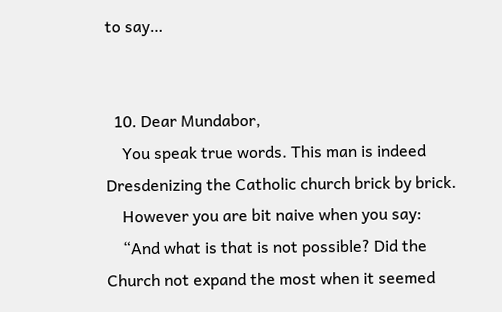to say…


  10. Dear Mundabor,
    You speak true words. This man is indeed Dresdenizing the Catholic church brick by brick.
    However you are bit naive when you say:
    “And what is that is not possible? Did the Church not expand the most when it seemed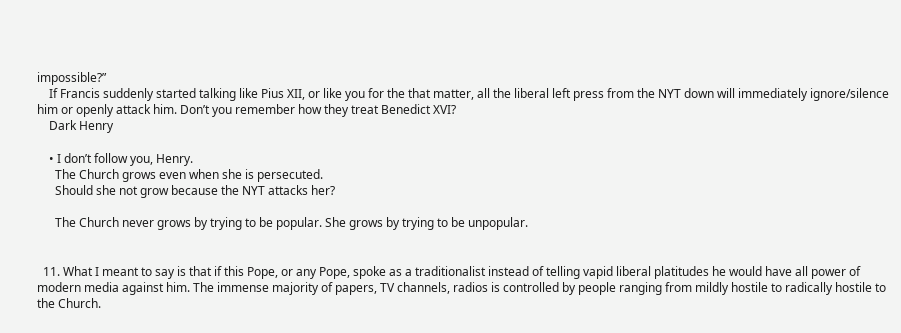impossible?”
    If Francis suddenly started talking like Pius XII, or like you for the that matter, all the liberal left press from the NYT down will immediately ignore/silence him or openly attack him. Don’t you remember how they treat Benedict XVI?
    Dark Henry

    • I don’t follow you, Henry.
      The Church grows even when she is persecuted.
      Should she not grow because the NYT attacks her?

      The Church never grows by trying to be popular. She grows by trying to be unpopular.


  11. What I meant to say is that if this Pope, or any Pope, spoke as a traditionalist instead of telling vapid liberal platitudes he would have all power of modern media against him. The immense majority of papers, TV channels, radios is controlled by people ranging from mildly hostile to radically hostile to the Church.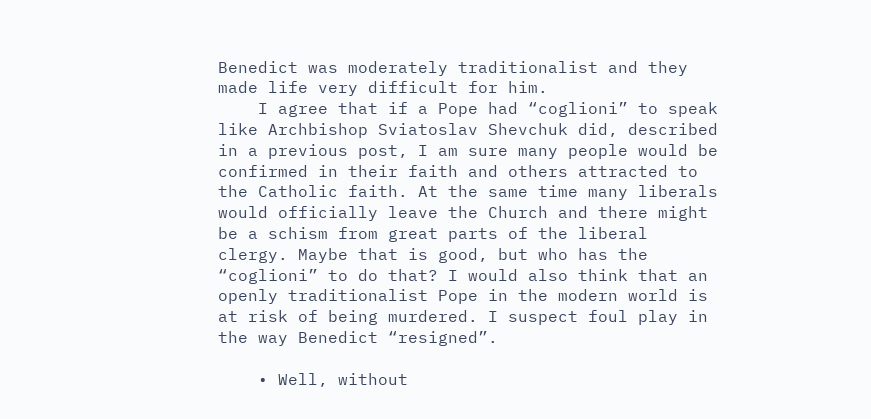Benedict was moderately traditionalist and they made life very difficult for him.
    I agree that if a Pope had “coglioni” to speak like Archbishop Sviatoslav Shevchuk did, described in a previous post, I am sure many people would be confirmed in their faith and others attracted to the Catholic faith. At the same time many liberals would officially leave the Church and there might be a schism from great parts of the liberal clergy. Maybe that is good, but who has the “coglioni” to do that? I would also think that an openly traditionalist Pope in the modern world is at risk of being murdered. I suspect foul play in the way Benedict “resigned”.

    • Well, without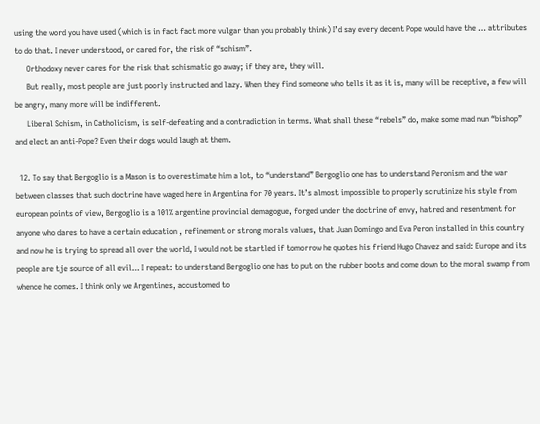using the word you have used (which is in fact fact more vulgar than you probably think) I’d say every decent Pope would have the … attributes to do that. I never understood, or cared for, the risk of “schism”.
      Orthodoxy never cares for the risk that schismatic go away; if they are, they will.
      But really, most people are just poorly instructed and lazy. When they find someone who tells it as it is, many will be receptive, a few will be angry, many more will be indifferent.
      Liberal Schism, in Catholicism, is self-defeating and a contradiction in terms. What shall these “rebels” do, make some mad nun “bishop” and elect an anti-Pope? Even their dogs would laugh at them.

  12. To say that Bergoglio is a Mason is to overestimate him a lot, to “understand” Bergoglio one has to understand Peronism and the war between classes that such doctrine have waged here in Argentina for 70 years. It’s almost impossible to properly scrutinize his style from european points of view, Bergoglio is a 101% argentine provincial demagogue, forged under the doctrine of envy, hatred and resentment for anyone who dares to have a certain education , refinement or strong morals values, that Juan Domingo and Eva Peron installed in this country and now he is trying to spread all over the world, I would not be startled if tomorrow he quotes his friend Hugo Chavez and said: Europe and its people are tje source of all evil… I repeat: to understand Bergoglio one has to put on the rubber boots and come down to the moral swamp from whence he comes. I think only we Argentines, accustomed to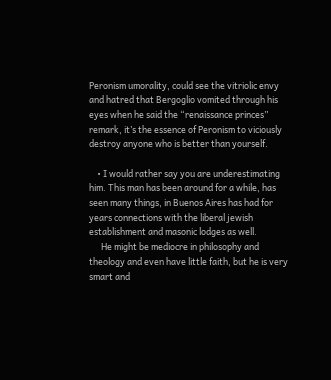Peronism umorality, could see the vitriolic envy and hatred that Bergoglio vomited through his eyes when he said the “renaissance princes” remark, it’s the essence of Peronism to viciously destroy anyone who is better than yourself.

    • I would rather say you are underestimating him. This man has been around for a while, has seen many things, in Buenos Aires has had for years connections with the liberal jewish establishment and masonic lodges as well.
      He might be mediocre in philosophy and theology and even have little faith, but he is very smart and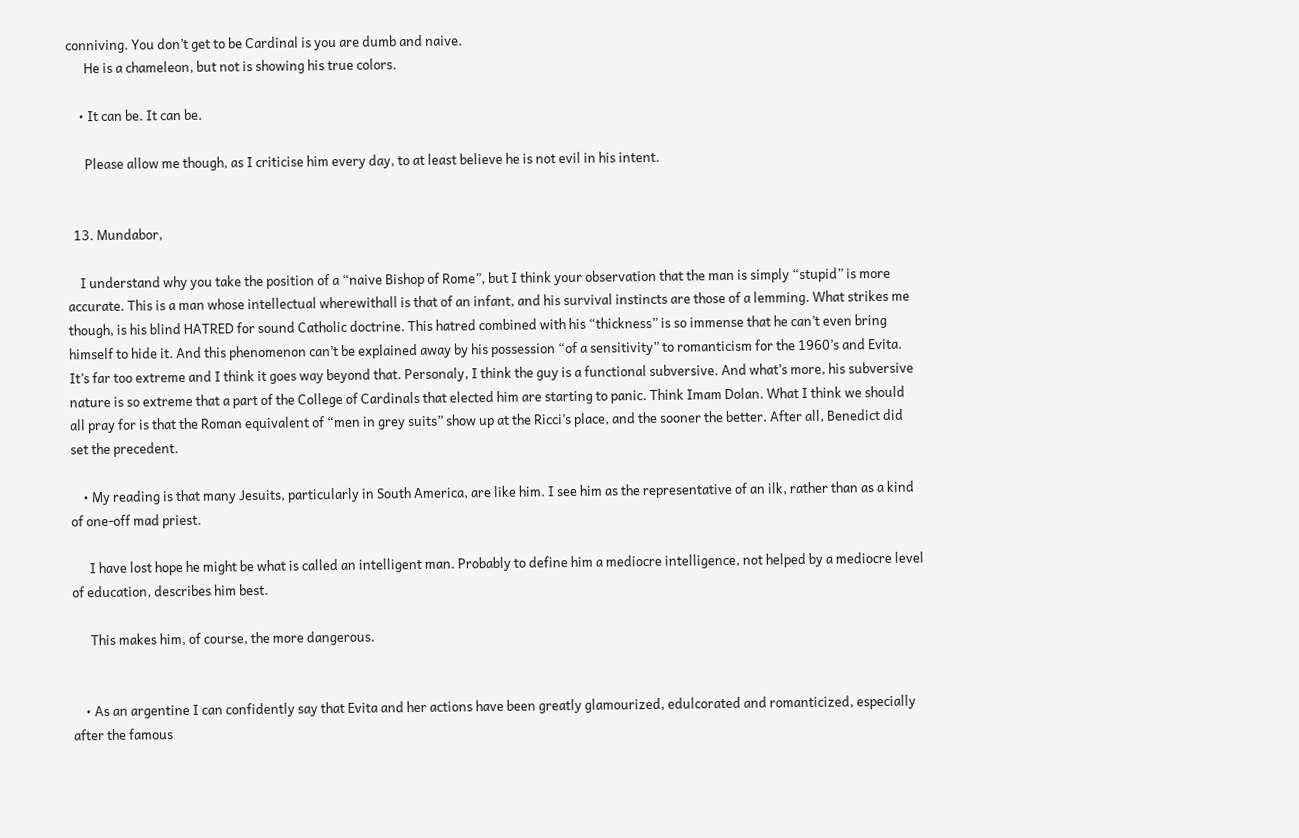conniving. You don’t get to be Cardinal is you are dumb and naive.
      He is a chameleon, but not is showing his true colors.

    • It can be. It can be.

      Please allow me though, as I criticise him every day, to at least believe he is not evil in his intent.


  13. Mundabor,

    I understand why you take the position of a “naive Bishop of Rome”, but I think your observation that the man is simply “stupid” is more accurate. This is a man whose intellectual wherewithall is that of an infant, and his survival instincts are those of a lemming. What strikes me though, is his blind HATRED for sound Catholic doctrine. This hatred combined with his “thickness” is so immense that he can’t even bring himself to hide it. And this phenomenon can’t be explained away by his possession “of a sensitivity” to romanticism for the 1960’s and Evita. It’s far too extreme and I think it goes way beyond that. Personaly, I think the guy is a functional subversive. And what’s more, his subversive nature is so extreme that a part of the College of Cardinals that elected him are starting to panic. Think Imam Dolan. What I think we should all pray for is that the Roman equivalent of “men in grey suits” show up at the Ricci’s place, and the sooner the better. After all, Benedict did set the precedent.

    • My reading is that many Jesuits, particularly in South America, are like him. I see him as the representative of an ilk, rather than as a kind of one-off mad priest.

      I have lost hope he might be what is called an intelligent man. Probably to define him a mediocre intelligence, not helped by a mediocre level of education, describes him best.

      This makes him, of course, the more dangerous.


    • As an argentine I can confidently say that Evita and her actions have been greatly glamourized, edulcorated and romanticized, especially after the famous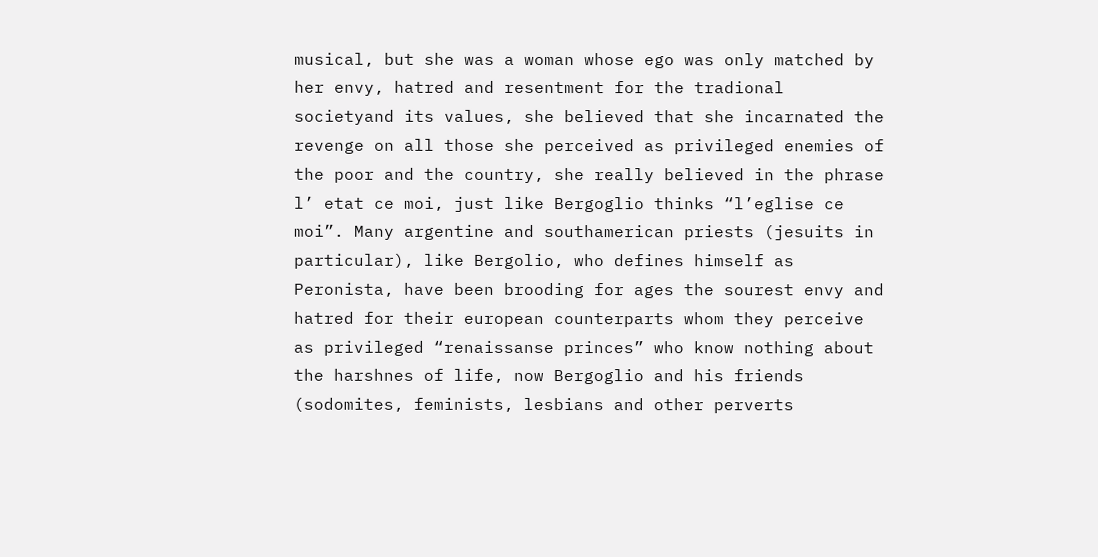musical, but she was a woman whose ego was only matched by her envy, hatred and resentment for the tradional societyand its values, she believed that she incarnated the revenge on all those she perceived as privileged enemies of the poor and the country, she really believed in the phrase l’ etat ce moi, just like Bergoglio thinks “l’eglise ce moi”. Many argentine and southamerican priests (jesuits in particular), like Bergolio, who defines himself as Peronista, have been brooding for ages the sourest envy and hatred for their european counterparts whom they perceive as privileged “renaissanse princes” who know nothing about the harshnes of life, now Bergoglio and his friends (sodomites, feminists, lesbians and other perverts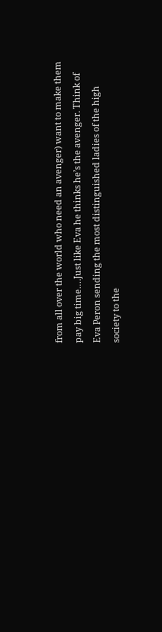from all over the world who need an avenger) want to make them pay big time….Just like Eva he thinks he’s the avenger. Think of Eva Peron sending the most distinguished ladies of the high society to the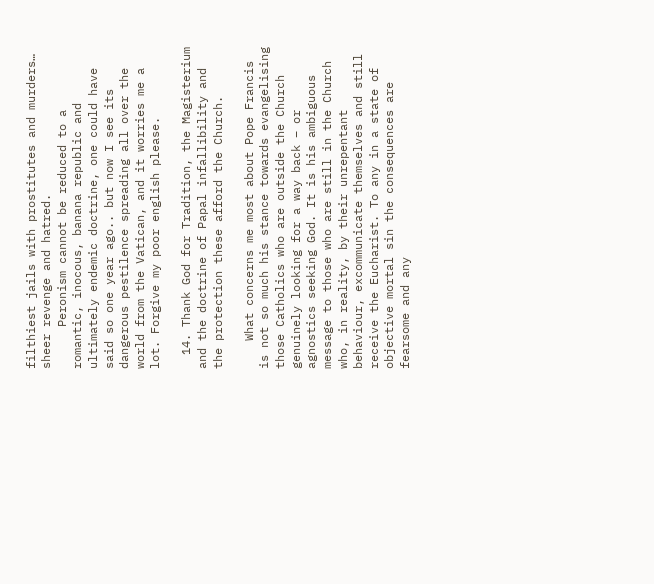filthiest jails with prostitutes and murders… sheer revenge and hatred.
      Peronism cannot be reduced to a romantic, inocous, banana republic and ultimately endemic doctrine, one could have said so one year ago.. but now I see its dangerous pestilence spreading all over the world from the Vatican, and it worries me a lot. Forgive my poor english please.

  14. Thank God for Tradition, the Magisterium and the doctrine of Papal infallibility and the protection these afford the Church.

    What concerns me most about Pope Francis is not so much his stance towards evangelising those Catholics who are outside the Church genuinely looking for a way back – or agnostics seeking God. It is his ambiguous message to those who are still in the Church who, in reality, by their unrepentant behaviour, excommunicate themselves and still receive the Eucharist. To any in a state of objective mortal sin the consequences are fearsome and any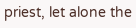priest, let alone the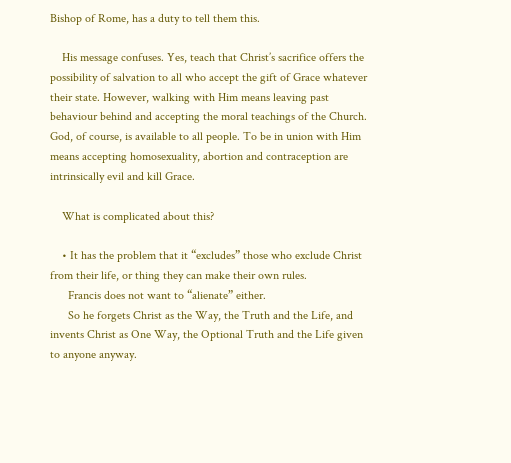Bishop of Rome, has a duty to tell them this.

    His message confuses. Yes, teach that Christ’s sacrifice offers the possibility of salvation to all who accept the gift of Grace whatever their state. However, walking with Him means leaving past behaviour behind and accepting the moral teachings of the Church. God, of course, is available to all people. To be in union with Him means accepting homosexuality, abortion and contraception are intrinsically evil and kill Grace.

    What is complicated about this?

    • It has the problem that it “excludes” those who exclude Christ from their life, or thing they can make their own rules.
      Francis does not want to “alienate” either.
      So he forgets Christ as the Way, the Truth and the Life, and invents Christ as One Way, the Optional Truth and the Life given to anyone anyway.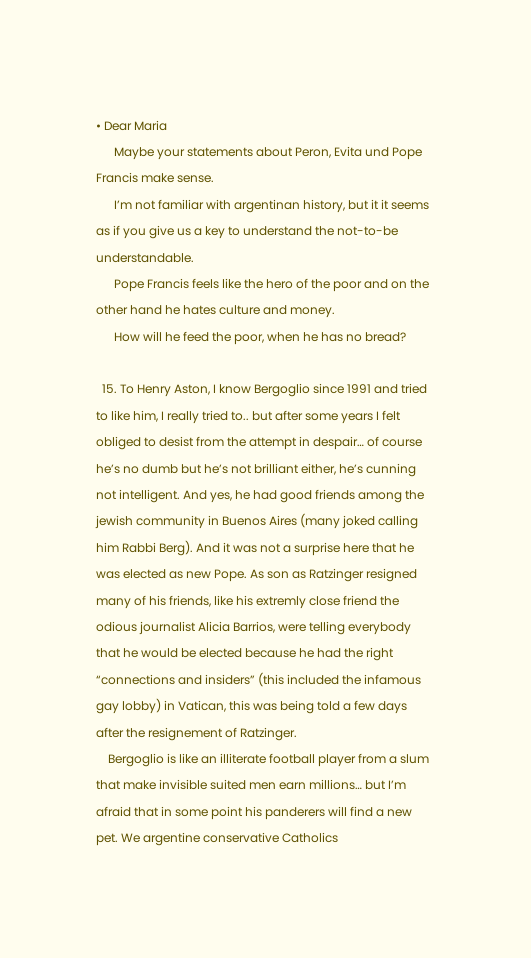• Dear Maria
      Maybe your statements about Peron, Evita und Pope Francis make sense.
      I’m not familiar with argentinan history, but it it seems as if you give us a key to understand the not-to-be understandable.
      Pope Francis feels like the hero of the poor and on the other hand he hates culture and money.
      How will he feed the poor, when he has no bread?

  15. To Henry Aston, I know Bergoglio since 1991 and tried to like him, I really tried to.. but after some years I felt obliged to desist from the attempt in despair… of course he’s no dumb but he’s not brilliant either, he’s cunning not intelligent. And yes, he had good friends among the jewish community in Buenos Aires (many joked calling him Rabbi Berg). And it was not a surprise here that he was elected as new Pope. As son as Ratzinger resigned many of his friends, like his extremly close friend the odious journalist Alicia Barrios, were telling everybody that he would be elected because he had the right “connections and insiders” (this included the infamous gay lobby) in Vatican, this was being told a few days after the resignement of Ratzinger.
    Bergoglio is like an illiterate football player from a slum that make invisible suited men earn millions… but I’m afraid that in some point his panderers will find a new pet. We argentine conservative Catholics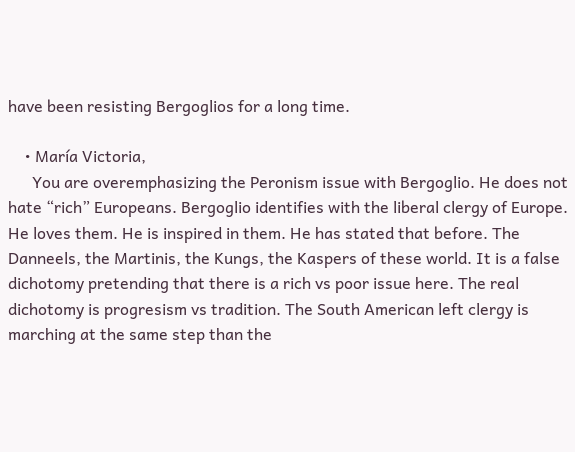have been resisting Bergoglios for a long time.

    • María Victoria,
      You are overemphasizing the Peronism issue with Bergoglio. He does not hate “rich” Europeans. Bergoglio identifies with the liberal clergy of Europe. He loves them. He is inspired in them. He has stated that before. The Danneels, the Martinis, the Kungs, the Kaspers of these world. It is a false dichotomy pretending that there is a rich vs poor issue here. The real dichotomy is progresism vs tradition. The South American left clergy is marching at the same step than the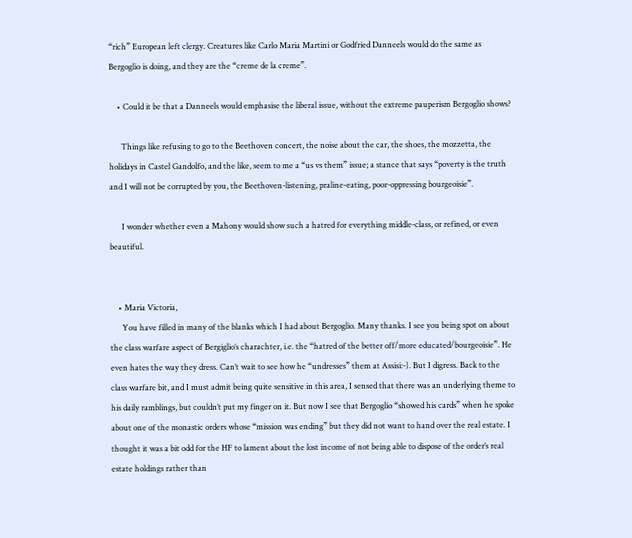“rich” European left clergy. Creatures like Carlo Maria Martini or Godfried Danneels would do the same as Bergoglio is doing, and they are the “creme de la creme”.

    • Could it be that a Danneels would emphasise the liberal issue, without the extreme pauperism Bergoglio shows?

      Things like refusing to go to the Beethoven concert, the noise about the car, the shoes, the mozzetta, the holidays in Castel Gandolfo, and the like, seem to me a “us vs them” issue; a stance that says “poverty is the truth and I will not be corrupted by you, the Beethoven-listening, praline-eating, poor-oppressing bourgeoisie”.

      I wonder whether even a Mahony would show such a hatred for everything middle-class, or refined, or even beautiful.


    • Maria Victoria,
      You have filled in many of the blanks which I had about Bergoglio. Many thanks. I see you being spot on about the class warfare aspect of Bergiglio’s charachter, i.e. the “hatred of the better off/more educated/bourgeoisie”. He even hates the way they dress. Can’t wait to see how he “undresses” them at Assisi:-). But I digress. Back to the class warfare bit, and I must admit being quite sensitive in this area, I sensed that there was an underlying theme to his daily ramblings, but couldn’t put my finger on it. But now I see that Bergoglio “showed his cards” when he spoke about one of the monastic orders whose “mission was ending” but they did not want to hand over the real estate. I thought it was a bit odd for the HF to lament about the lost income of not being able to dispose of the order’s real estate holdings rather than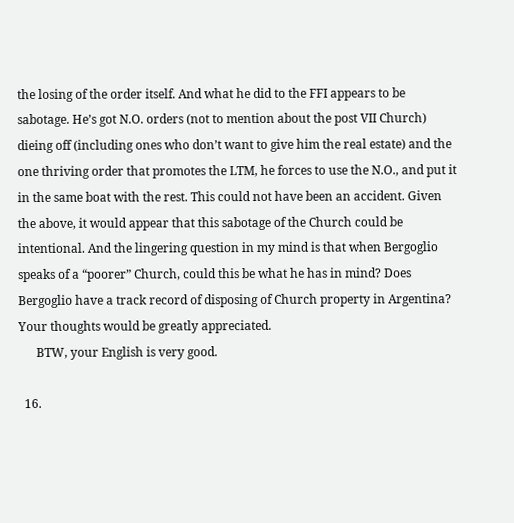the losing of the order itself. And what he did to the FFI appears to be sabotage. He’s got N.O. orders (not to mention about the post VII Church) dieing off (including ones who don’t want to give him the real estate) and the one thriving order that promotes the LTM, he forces to use the N.O., and put it in the same boat with the rest. This could not have been an accident. Given the above, it would appear that this sabotage of the Church could be intentional. And the lingering question in my mind is that when Bergoglio speaks of a “poorer” Church, could this be what he has in mind? Does Bergoglio have a track record of disposing of Church property in Argentina? Your thoughts would be greatly appreciated.
      BTW, your English is very good.

  16.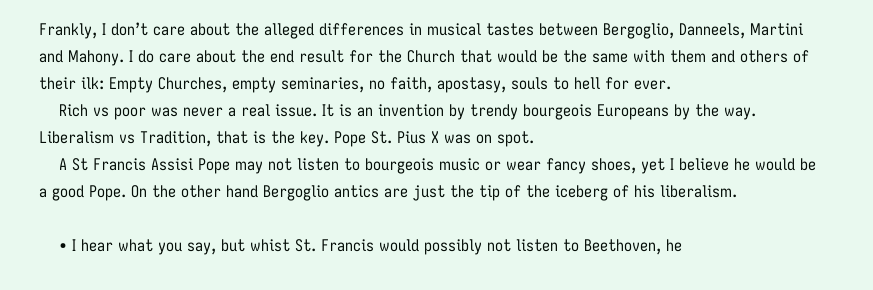Frankly, I don’t care about the alleged differences in musical tastes between Bergoglio, Danneels, Martini and Mahony. I do care about the end result for the Church that would be the same with them and others of their ilk: Empty Churches, empty seminaries, no faith, apostasy, souls to hell for ever.
    Rich vs poor was never a real issue. It is an invention by trendy bourgeois Europeans by the way. Liberalism vs Tradition, that is the key. Pope St. Pius X was on spot.
    A St Francis Assisi Pope may not listen to bourgeois music or wear fancy shoes, yet I believe he would be a good Pope. On the other hand Bergoglio antics are just the tip of the iceberg of his liberalism.

    • I hear what you say, but whist St. Francis would possibly not listen to Beethoven, he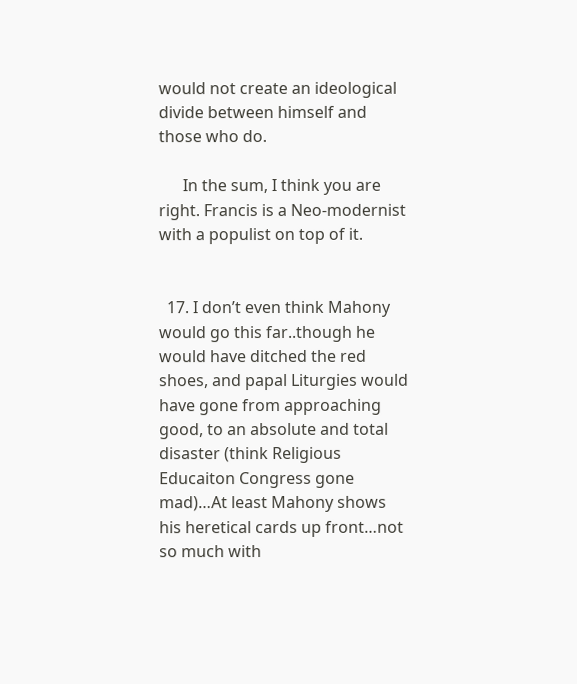would not create an ideological divide between himself and those who do.

      In the sum, I think you are right. Francis is a Neo-modernist with a populist on top of it.


  17. I don’t even think Mahony would go this far..though he would have ditched the red shoes, and papal Liturgies would have gone from approaching good, to an absolute and total disaster (think Religious Educaiton Congress gone mad)…At least Mahony shows his heretical cards up front…not so much with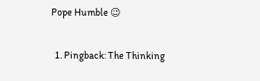Pope Humble 😉

  1. Pingback: The Thinking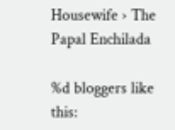Housewife › The Papal Enchilada

%d bloggers like this: